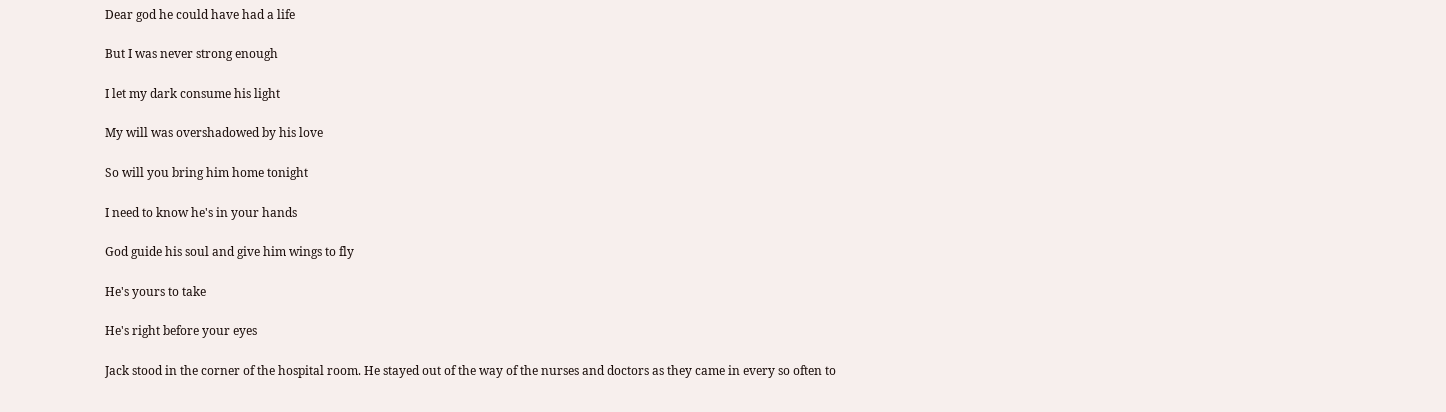Dear god he could have had a life

But I was never strong enough

I let my dark consume his light

My will was overshadowed by his love

So will you bring him home tonight

I need to know he's in your hands

God guide his soul and give him wings to fly

He's yours to take

He's right before your eyes

Jack stood in the corner of the hospital room. He stayed out of the way of the nurses and doctors as they came in every so often to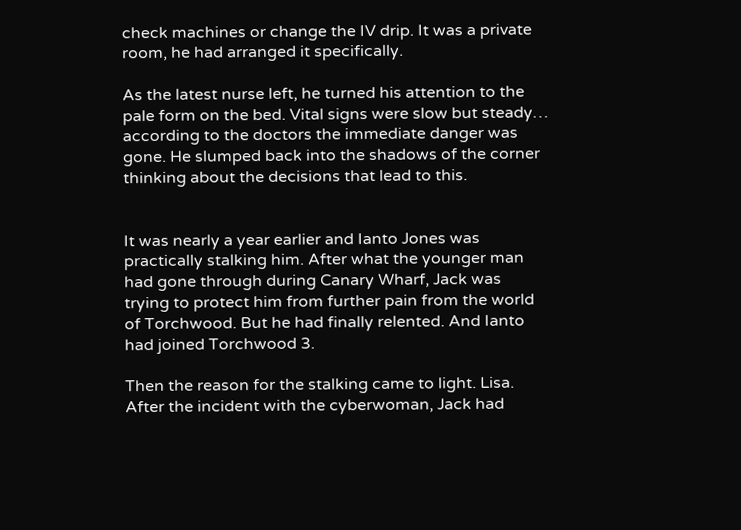check machines or change the IV drip. It was a private room, he had arranged it specifically.

As the latest nurse left, he turned his attention to the pale form on the bed. Vital signs were slow but steady… according to the doctors the immediate danger was gone. He slumped back into the shadows of the corner thinking about the decisions that lead to this.


It was nearly a year earlier and Ianto Jones was practically stalking him. After what the younger man had gone through during Canary Wharf, Jack was trying to protect him from further pain from the world of Torchwood. But he had finally relented. And Ianto had joined Torchwood 3.

Then the reason for the stalking came to light. Lisa. After the incident with the cyberwoman, Jack had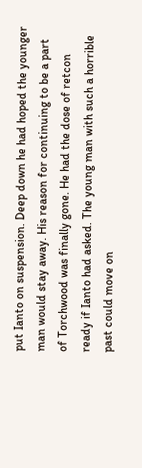put Ianto on suspension. Deep down he had hoped the younger man would stay away. His reason for continuing to be a part of Torchwood was finally gone. He had the dose of retcon ready if Ianto had asked. The young man with such a horrible past could move on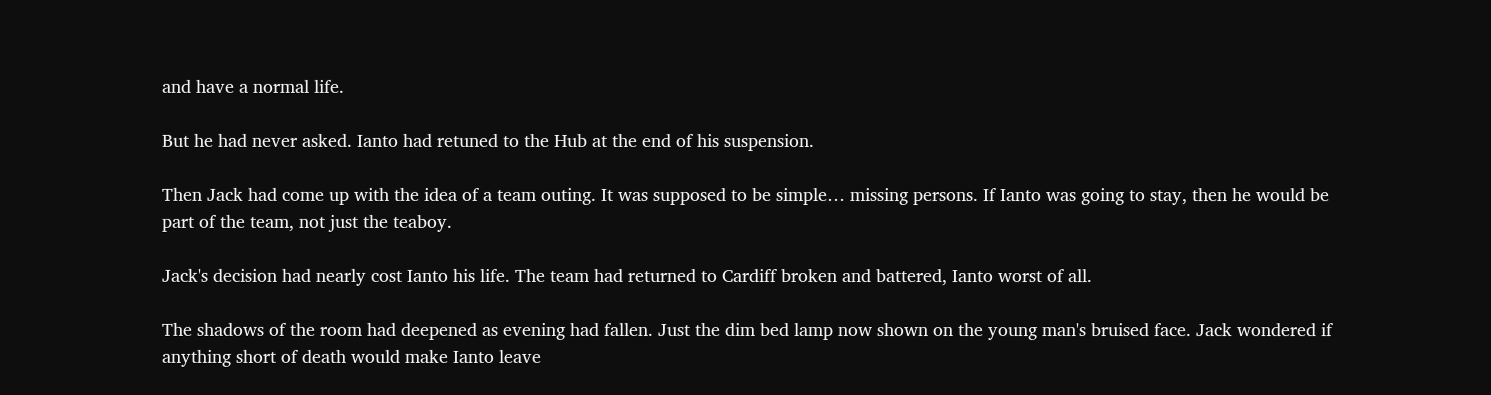and have a normal life.

But he had never asked. Ianto had retuned to the Hub at the end of his suspension.

Then Jack had come up with the idea of a team outing. It was supposed to be simple… missing persons. If Ianto was going to stay, then he would be part of the team, not just the teaboy.

Jack's decision had nearly cost Ianto his life. The team had returned to Cardiff broken and battered, Ianto worst of all.

The shadows of the room had deepened as evening had fallen. Just the dim bed lamp now shown on the young man's bruised face. Jack wondered if anything short of death would make Ianto leave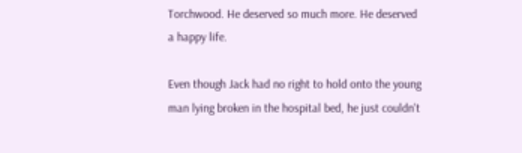Torchwood. He deserved so much more. He deserved a happy life.

Even though Jack had no right to hold onto the young man lying broken in the hospital bed, he just couldn't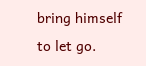bring himself to let go.